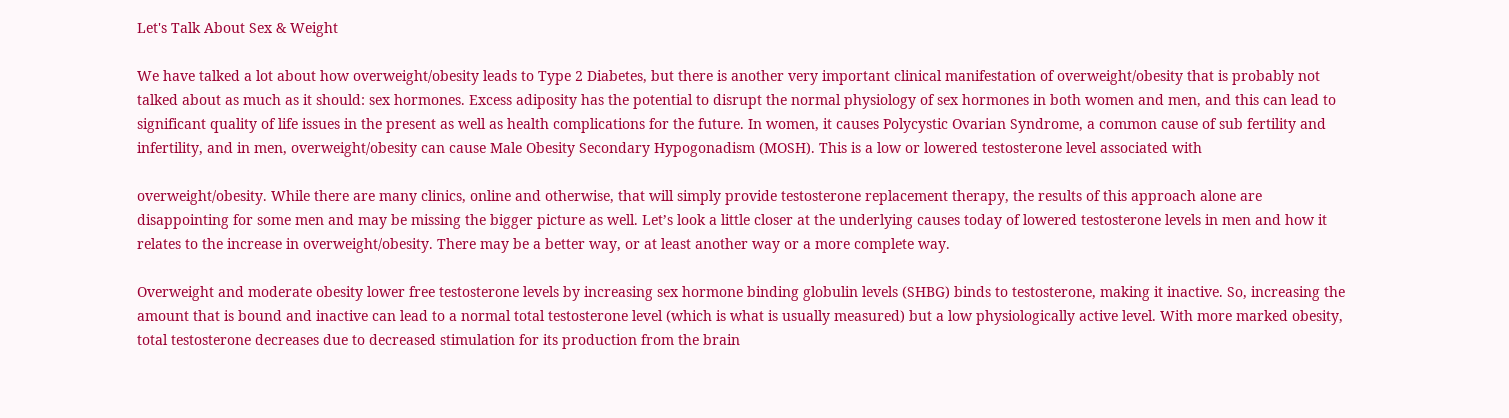Let's Talk About Sex & Weight

We have talked a lot about how overweight/obesity leads to Type 2 Diabetes, but there is another very important clinical manifestation of overweight/obesity that is probably not talked about as much as it should: sex hormones. Excess adiposity has the potential to disrupt the normal physiology of sex hormones in both women and men, and this can lead to significant quality of life issues in the present as well as health complications for the future. In women, it causes Polycystic Ovarian Syndrome, a common cause of sub fertility and infertility, and in men, overweight/obesity can cause Male Obesity Secondary Hypogonadism (MOSH). This is a low or lowered testosterone level associated with

overweight/obesity. While there are many clinics, online and otherwise, that will simply provide testosterone replacement therapy, the results of this approach alone are disappointing for some men and may be missing the bigger picture as well. Let’s look a little closer at the underlying causes today of lowered testosterone levels in men and how it relates to the increase in overweight/obesity. There may be a better way, or at least another way or a more complete way.

Overweight and moderate obesity lower free testosterone levels by increasing sex hormone binding globulin levels (SHBG) binds to testosterone, making it inactive. So, increasing the amount that is bound and inactive can lead to a normal total testosterone level (which is what is usually measured) but a low physiologically active level. With more marked obesity, total testosterone decreases due to decreased stimulation for its production from the brain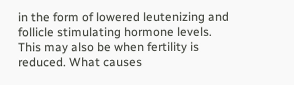in the form of lowered leutenizing and follicle stimulating hormone levels. This may also be when fertility is reduced. What causes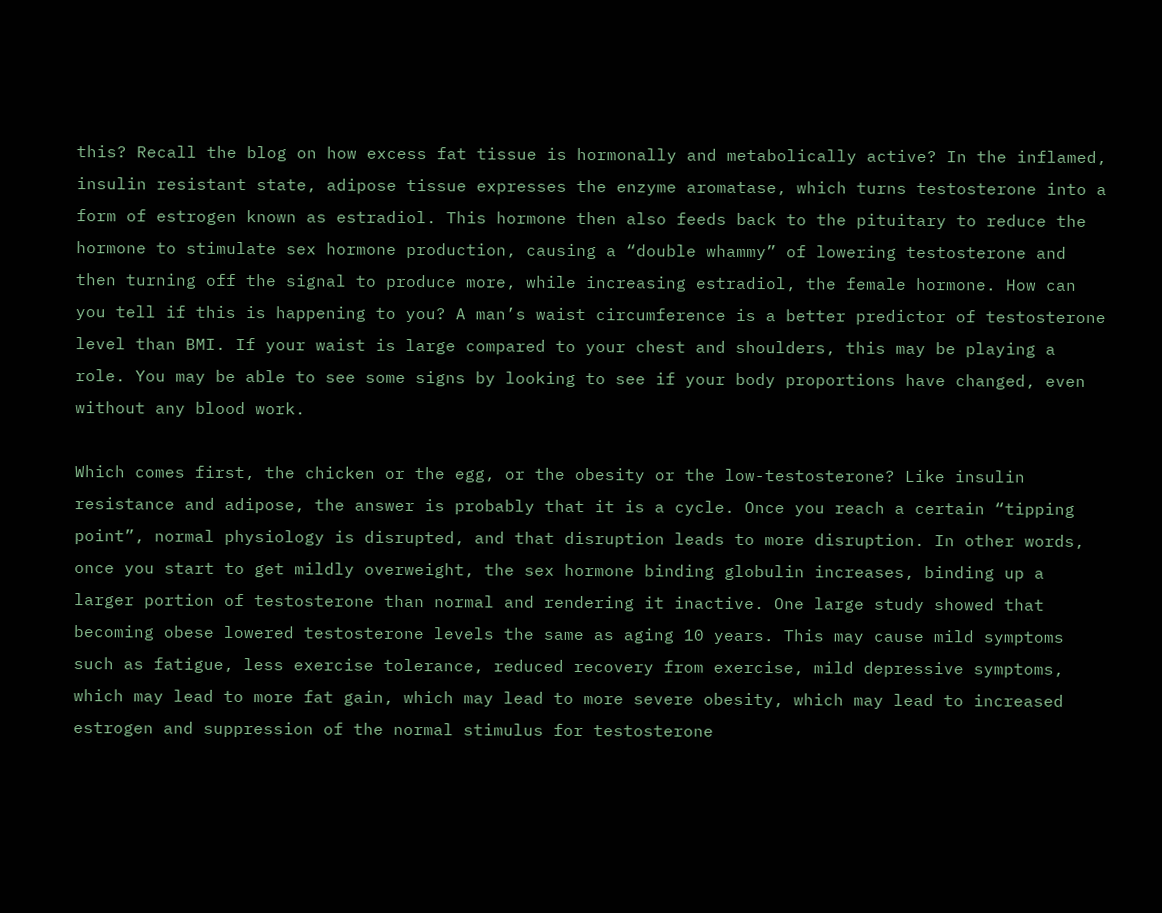this? Recall the blog on how excess fat tissue is hormonally and metabolically active? In the inflamed, insulin resistant state, adipose tissue expresses the enzyme aromatase, which turns testosterone into a form of estrogen known as estradiol. This hormone then also feeds back to the pituitary to reduce the hormone to stimulate sex hormone production, causing a “double whammy” of lowering testosterone and then turning off the signal to produce more, while increasing estradiol, the female hormone. How can you tell if this is happening to you? A man’s waist circumference is a better predictor of testosterone level than BMI. If your waist is large compared to your chest and shoulders, this may be playing a role. You may be able to see some signs by looking to see if your body proportions have changed, even without any blood work.

Which comes first, the chicken or the egg, or the obesity or the low-testosterone? Like insulin resistance and adipose, the answer is probably that it is a cycle. Once you reach a certain “tipping point”, normal physiology is disrupted, and that disruption leads to more disruption. In other words, once you start to get mildly overweight, the sex hormone binding globulin increases, binding up a larger portion of testosterone than normal and rendering it inactive. One large study showed that becoming obese lowered testosterone levels the same as aging 10 years. This may cause mild symptoms such as fatigue, less exercise tolerance, reduced recovery from exercise, mild depressive symptoms, which may lead to more fat gain, which may lead to more severe obesity, which may lead to increased estrogen and suppression of the normal stimulus for testosterone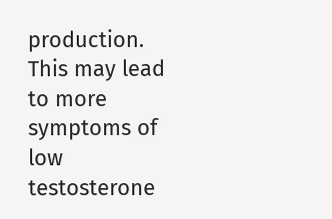production. This may lead to more symptoms of low testosterone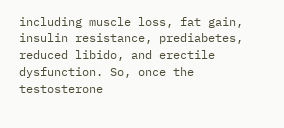including muscle loss, fat gain, insulin resistance, prediabetes, reduced libido, and erectile dysfunction. So, once the testosterone